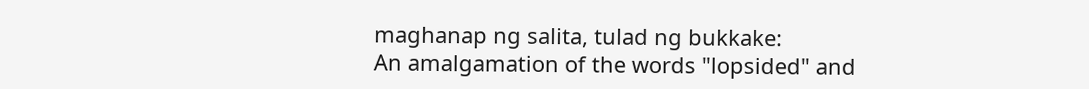maghanap ng salita, tulad ng bukkake:
An amalgamation of the words "lopsided" and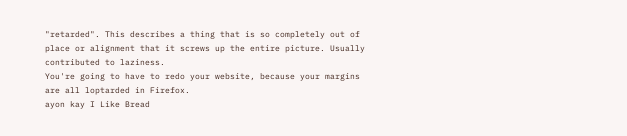"retarded". This describes a thing that is so completely out of place or alignment that it screws up the entire picture. Usually contributed to laziness.
You're going to have to redo your website, because your margins are all loptarded in Firefox.
ayon kay I Like Bread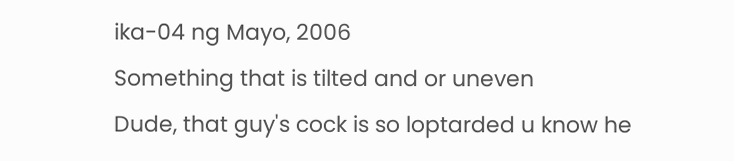ika-04 ng Mayo, 2006
Something that is tilted and or uneven
Dude, that guy's cock is so loptarded u know he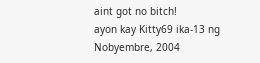aint got no bitch!
ayon kay Kitty69 ika-13 ng Nobyembre, 2004